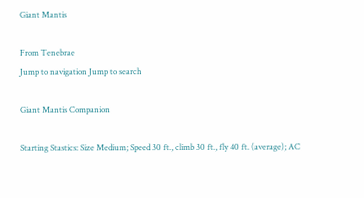Giant Mantis

From Tenebrae
Jump to navigation Jump to search

Giant Mantis Companion

Starting Stastics: Size Medium; Speed 30 ft., climb 30 ft., fly 40 ft. (average); AC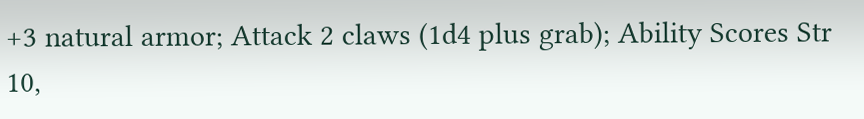+3 natural armor; Attack 2 claws (1d4 plus grab); Ability Scores Str 10,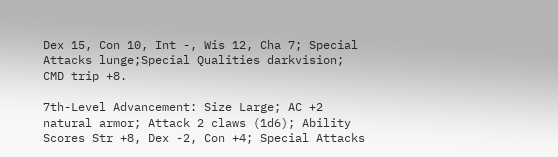Dex 15, Con 10, Int -, Wis 12, Cha 7; Special Attacks lunge;Special Qualities darkvision; CMD trip +8.

7th-Level Advancement: Size Large; AC +2 natural armor; Attack 2 claws (1d6); Ability Scores Str +8, Dex -2, Con +4; Special Attacks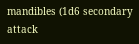mandibles (1d6 secondary attack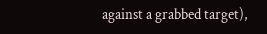against a grabbed target),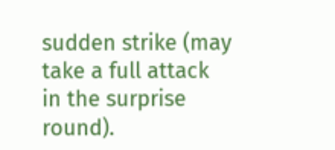sudden strike (may take a full attack in the surprise round).